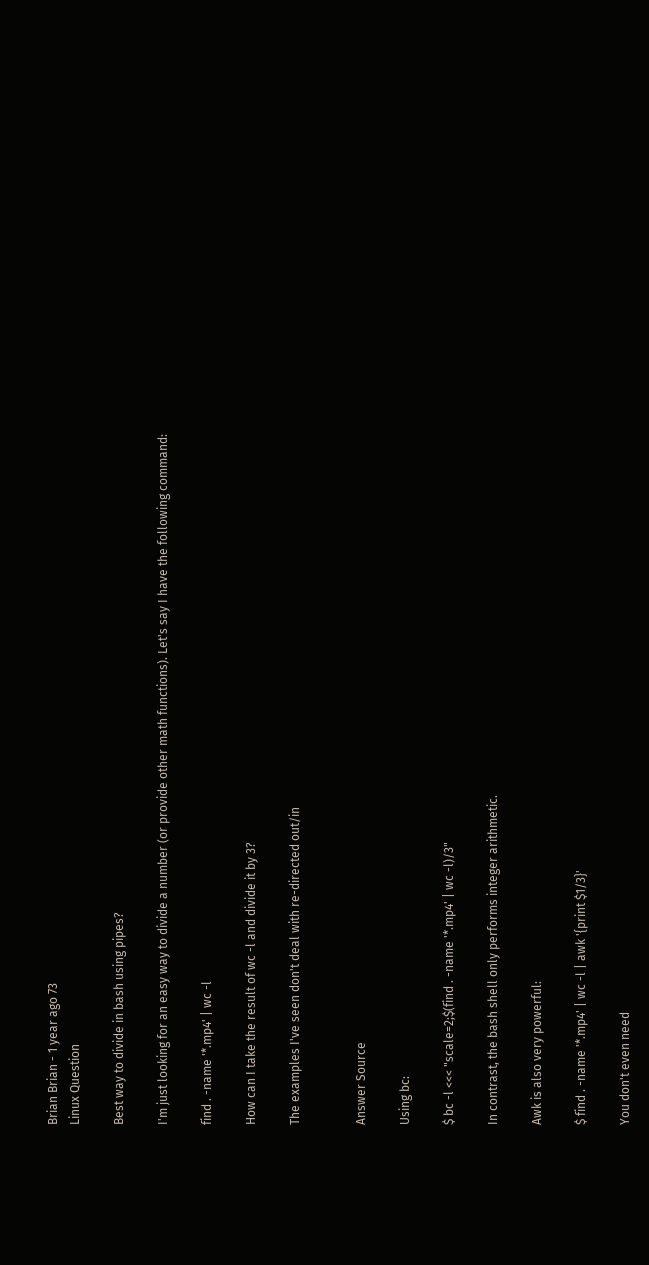Brian Brian - 1 year ago 73
Linux Question

Best way to divide in bash using pipes?

I'm just looking for an easy way to divide a number (or provide other math functions). Let's say I have the following command:

find . -name '*.mp4' | wc -l

How can I take the result of wc -l and divide it by 3?

The examples I've seen don't deal with re-directed out/in


Answer Source

Using bc:

$ bc -l <<< "scale=2;$(find . -name '*.mp4' | wc -l)/3"

In contrast, the bash shell only performs integer arithmetic.

Awk is also very powerful:

$ find . -name '*.mp4' | wc -l | awk '{print $1/3}'

You don't even need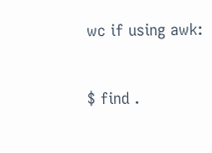wc if using awk:

$ find .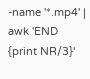-name '*.mp4' | awk 'END {print NR/3}'